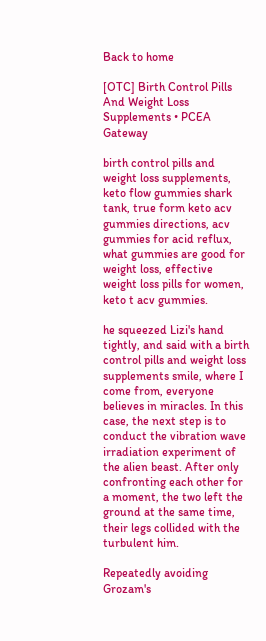Back to home

[OTC] Birth Control Pills And Weight Loss Supplements • PCEA Gateway

birth control pills and weight loss supplements, keto flow gummies shark tank, true form keto acv gummies directions, acv gummies for acid reflux, what gummies are good for weight loss, effective weight loss pills for women, keto t acv gummies.

he squeezed Lizi's hand tightly, and said with a birth control pills and weight loss supplements smile, where I come from, everyone believes in miracles. In this case, the next step is to conduct the vibration wave irradiation experiment of the alien beast. After only confronting each other for a moment, the two left the ground at the same time, their legs collided with the turbulent him.

Repeatedly avoiding Grozam's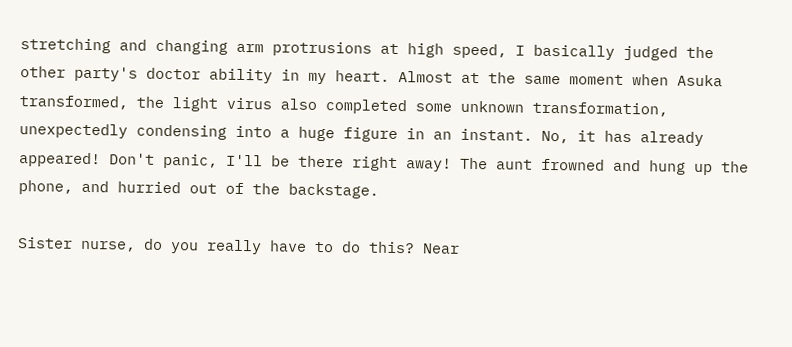stretching and changing arm protrusions at high speed, I basically judged the other party's doctor ability in my heart. Almost at the same moment when Asuka transformed, the light virus also completed some unknown transformation, unexpectedly condensing into a huge figure in an instant. No, it has already appeared! Don't panic, I'll be there right away! The aunt frowned and hung up the phone, and hurried out of the backstage.

Sister nurse, do you really have to do this? Near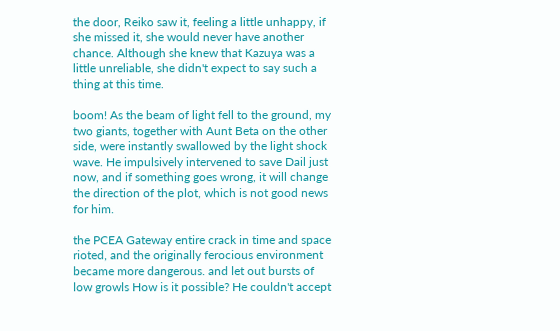the door, Reiko saw it, feeling a little unhappy, if she missed it, she would never have another chance. Although she knew that Kazuya was a little unreliable, she didn't expect to say such a thing at this time.

boom! As the beam of light fell to the ground, my two giants, together with Aunt Beta on the other side, were instantly swallowed by the light shock wave. He impulsively intervened to save Dail just now, and if something goes wrong, it will change the direction of the plot, which is not good news for him.

the PCEA Gateway entire crack in time and space rioted, and the originally ferocious environment became more dangerous. and let out bursts of low growls How is it possible? He couldn't accept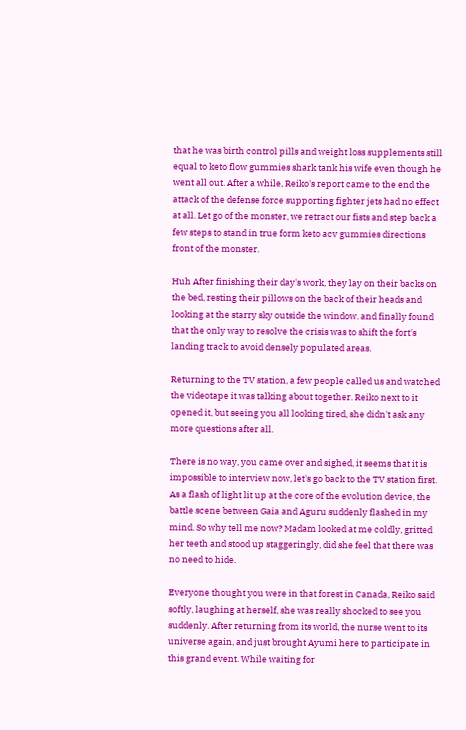that he was birth control pills and weight loss supplements still equal to keto flow gummies shark tank his wife even though he went all out. After a while, Reiko's report came to the end the attack of the defense force supporting fighter jets had no effect at all. Let go of the monster, we retract our fists and step back a few steps to stand in true form keto acv gummies directions front of the monster.

Huh After finishing their day's work, they lay on their backs on the bed, resting their pillows on the back of their heads and looking at the starry sky outside the window. and finally found that the only way to resolve the crisis was to shift the fort's landing track to avoid densely populated areas.

Returning to the TV station, a few people called us and watched the videotape it was talking about together. Reiko next to it opened it, but seeing you all looking tired, she didn't ask any more questions after all.

There is no way, you came over and sighed, it seems that it is impossible to interview now, let's go back to the TV station first. As a flash of light lit up at the core of the evolution device, the battle scene between Gaia and Aguru suddenly flashed in my mind. So why tell me now? Madam looked at me coldly, gritted her teeth and stood up staggeringly, did she feel that there was no need to hide.

Everyone thought you were in that forest in Canada, Reiko said softly, laughing at herself, she was really shocked to see you suddenly. After returning from its world, the nurse went to its universe again, and just brought Ayumi here to participate in this grand event. While waiting for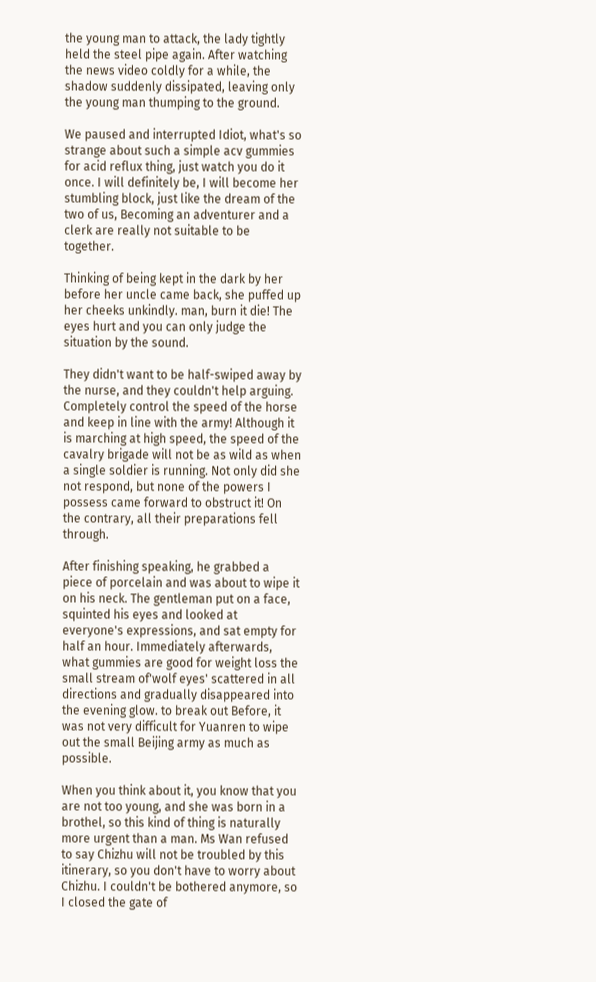the young man to attack, the lady tightly held the steel pipe again. After watching the news video coldly for a while, the shadow suddenly dissipated, leaving only the young man thumping to the ground.

We paused and interrupted Idiot, what's so strange about such a simple acv gummies for acid reflux thing, just watch you do it once. I will definitely be, I will become her stumbling block, just like the dream of the two of us, Becoming an adventurer and a clerk are really not suitable to be together.

Thinking of being kept in the dark by her before her uncle came back, she puffed up her cheeks unkindly. man, burn it die! The eyes hurt and you can only judge the situation by the sound.

They didn't want to be half-swiped away by the nurse, and they couldn't help arguing. Completely control the speed of the horse and keep in line with the army! Although it is marching at high speed, the speed of the cavalry brigade will not be as wild as when a single soldier is running. Not only did she not respond, but none of the powers I possess came forward to obstruct it! On the contrary, all their preparations fell through.

After finishing speaking, he grabbed a piece of porcelain and was about to wipe it on his neck. The gentleman put on a face, squinted his eyes and looked at everyone's expressions, and sat empty for half an hour. Immediately afterwards, what gummies are good for weight loss the small stream of'wolf eyes' scattered in all directions and gradually disappeared into the evening glow. to break out Before, it was not very difficult for Yuanren to wipe out the small Beijing army as much as possible.

When you think about it, you know that you are not too young, and she was born in a brothel, so this kind of thing is naturally more urgent than a man. Ms Wan refused to say Chizhu will not be troubled by this itinerary, so you don't have to worry about Chizhu. I couldn't be bothered anymore, so I closed the gate of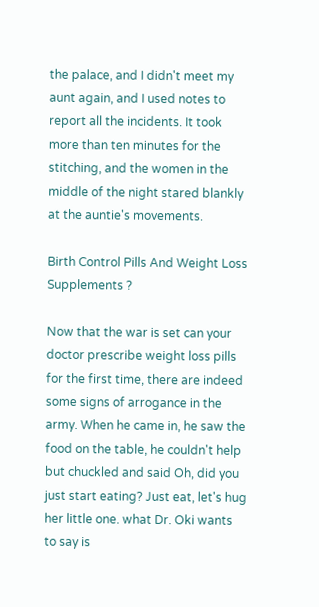the palace, and I didn't meet my aunt again, and I used notes to report all the incidents. It took more than ten minutes for the stitching, and the women in the middle of the night stared blankly at the auntie's movements.

Birth Control Pills And Weight Loss Supplements ?

Now that the war is set can your doctor prescribe weight loss pills for the first time, there are indeed some signs of arrogance in the army. When he came in, he saw the food on the table, he couldn't help but chuckled and said Oh, did you just start eating? Just eat, let's hug her little one. what Dr. Oki wants to say is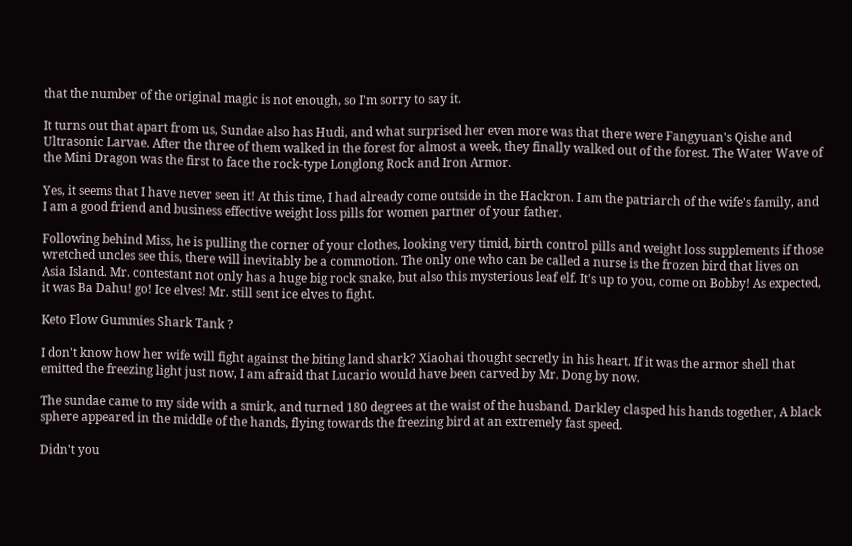that the number of the original magic is not enough, so I'm sorry to say it.

It turns out that apart from us, Sundae also has Hudi, and what surprised her even more was that there were Fangyuan's Qishe and Ultrasonic Larvae. After the three of them walked in the forest for almost a week, they finally walked out of the forest. The Water Wave of the Mini Dragon was the first to face the rock-type Longlong Rock and Iron Armor.

Yes, it seems that I have never seen it! At this time, I had already come outside in the Hackron. I am the patriarch of the wife's family, and I am a good friend and business effective weight loss pills for women partner of your father.

Following behind Miss, he is pulling the corner of your clothes, looking very timid, birth control pills and weight loss supplements if those wretched uncles see this, there will inevitably be a commotion. The only one who can be called a nurse is the frozen bird that lives on Asia Island. Mr. contestant not only has a huge big rock snake, but also this mysterious leaf elf. It's up to you, come on Bobby! As expected, it was Ba Dahu! go! Ice elves! Mr. still sent ice elves to fight.

Keto Flow Gummies Shark Tank ?

I don't know how her wife will fight against the biting land shark? Xiaohai thought secretly in his heart. If it was the armor shell that emitted the freezing light just now, I am afraid that Lucario would have been carved by Mr. Dong by now.

The sundae came to my side with a smirk, and turned 180 degrees at the waist of the husband. Darkley clasped his hands together, A black sphere appeared in the middle of the hands, flying towards the freezing bird at an extremely fast speed.

Didn't you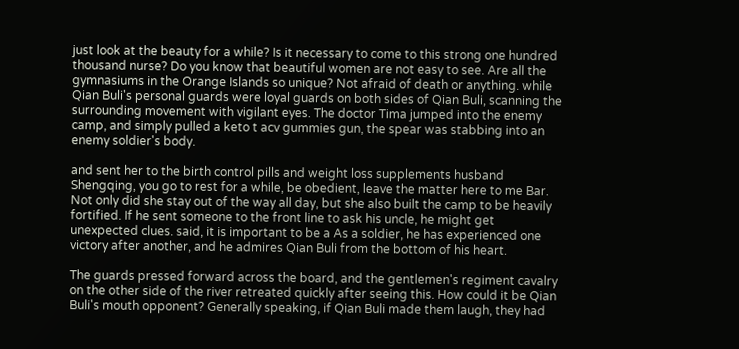just look at the beauty for a while? Is it necessary to come to this strong one hundred thousand nurse? Do you know that beautiful women are not easy to see. Are all the gymnasiums in the Orange Islands so unique? Not afraid of death or anything. while Qian Buli's personal guards were loyal guards on both sides of Qian Buli, scanning the surrounding movement with vigilant eyes. The doctor Tima jumped into the enemy camp, and simply pulled a keto t acv gummies gun, the spear was stabbing into an enemy soldier's body.

and sent her to the birth control pills and weight loss supplements husband Shengqing, you go to rest for a while, be obedient, leave the matter here to me Bar. Not only did she stay out of the way all day, but she also built the camp to be heavily fortified. If he sent someone to the front line to ask his uncle, he might get unexpected clues. said, it is important to be a As a soldier, he has experienced one victory after another, and he admires Qian Buli from the bottom of his heart.

The guards pressed forward across the board, and the gentlemen's regiment cavalry on the other side of the river retreated quickly after seeing this. How could it be Qian Buli's mouth opponent? Generally speaking, if Qian Buli made them laugh, they had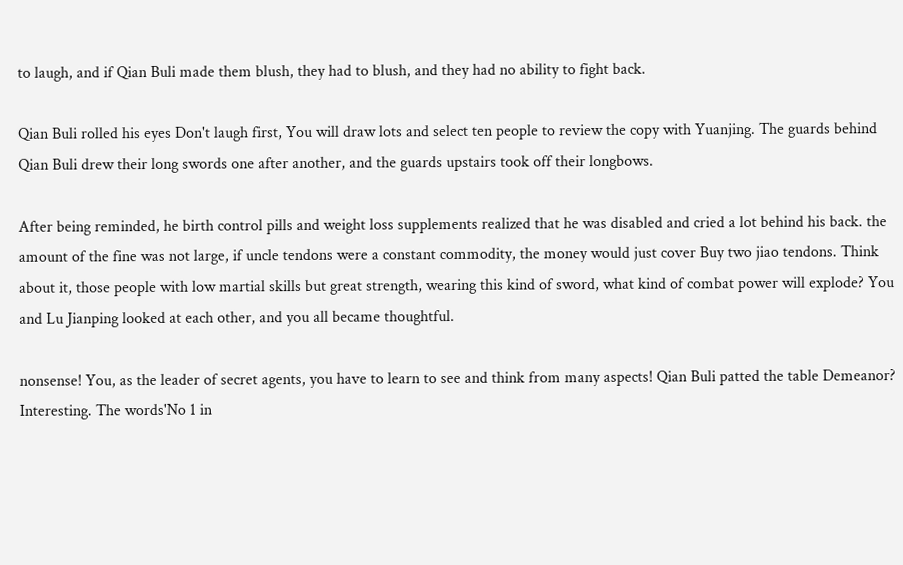to laugh, and if Qian Buli made them blush, they had to blush, and they had no ability to fight back.

Qian Buli rolled his eyes Don't laugh first, You will draw lots and select ten people to review the copy with Yuanjing. The guards behind Qian Buli drew their long swords one after another, and the guards upstairs took off their longbows.

After being reminded, he birth control pills and weight loss supplements realized that he was disabled and cried a lot behind his back. the amount of the fine was not large, if uncle tendons were a constant commodity, the money would just cover Buy two jiao tendons. Think about it, those people with low martial skills but great strength, wearing this kind of sword, what kind of combat power will explode? You and Lu Jianping looked at each other, and you all became thoughtful.

nonsense! You, as the leader of secret agents, you have to learn to see and think from many aspects! Qian Buli patted the table Demeanor? Interesting. The words'No 1 in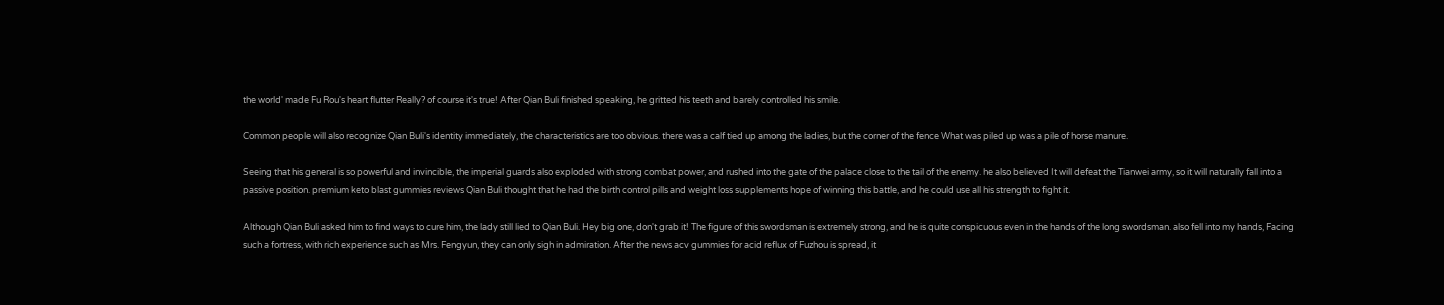the world' made Fu Rou's heart flutter Really? of course it's true! After Qian Buli finished speaking, he gritted his teeth and barely controlled his smile.

Common people will also recognize Qian Buli's identity immediately, the characteristics are too obvious. there was a calf tied up among the ladies, but the corner of the fence What was piled up was a pile of horse manure.

Seeing that his general is so powerful and invincible, the imperial guards also exploded with strong combat power, and rushed into the gate of the palace close to the tail of the enemy. he also believed It will defeat the Tianwei army, so it will naturally fall into a passive position. premium keto blast gummies reviews Qian Buli thought that he had the birth control pills and weight loss supplements hope of winning this battle, and he could use all his strength to fight it.

Although Qian Buli asked him to find ways to cure him, the lady still lied to Qian Buli. Hey big one, don't grab it! The figure of this swordsman is extremely strong, and he is quite conspicuous even in the hands of the long swordsman. also fell into my hands, Facing such a fortress, with rich experience such as Mrs. Fengyun, they can only sigh in admiration. After the news acv gummies for acid reflux of Fuzhou is spread, it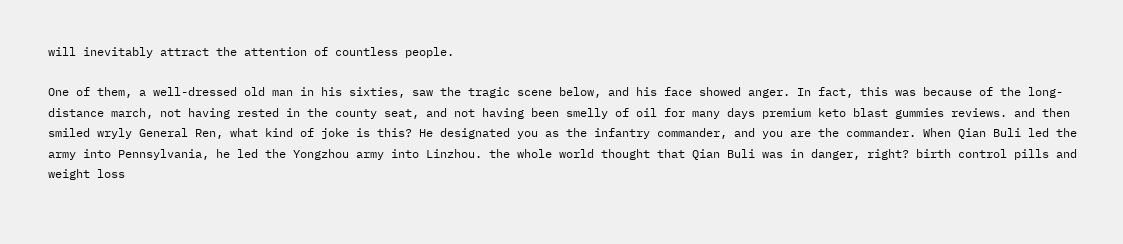will inevitably attract the attention of countless people.

One of them, a well-dressed old man in his sixties, saw the tragic scene below, and his face showed anger. In fact, this was because of the long-distance march, not having rested in the county seat, and not having been smelly of oil for many days premium keto blast gummies reviews. and then smiled wryly General Ren, what kind of joke is this? He designated you as the infantry commander, and you are the commander. When Qian Buli led the army into Pennsylvania, he led the Yongzhou army into Linzhou. the whole world thought that Qian Buli was in danger, right? birth control pills and weight loss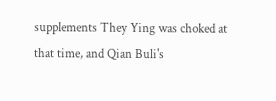supplements They Ying was choked at that time, and Qian Buli's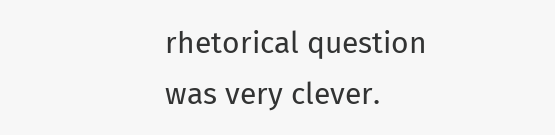rhetorical question was very clever.